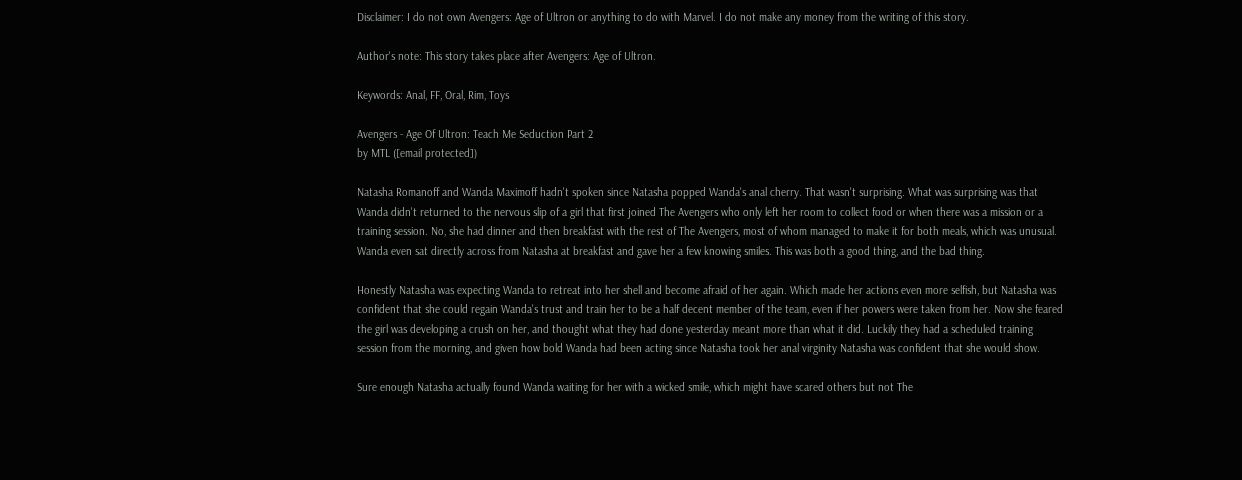Disclaimer: I do not own Avengers: Age of Ultron or anything to do with Marvel. I do not make any money from the writing of this story.

Author's note: This story takes place after Avengers: Age of Ultron.

Keywords: Anal, FF, Oral, Rim, Toys

Avengers - Age Of Ultron: Teach Me Seduction Part 2
by MTL ([email protected])

Natasha Romanoff and Wanda Maximoff hadn't spoken since Natasha popped Wanda's anal cherry. That wasn't surprising. What was surprising was that Wanda didn't returned to the nervous slip of a girl that first joined The Avengers who only left her room to collect food or when there was a mission or a training session. No, she had dinner and then breakfast with the rest of The Avengers, most of whom managed to make it for both meals, which was unusual. Wanda even sat directly across from Natasha at breakfast and gave her a few knowing smiles. This was both a good thing, and the bad thing.

Honestly Natasha was expecting Wanda to retreat into her shell and become afraid of her again. Which made her actions even more selfish, but Natasha was confident that she could regain Wanda's trust and train her to be a half decent member of the team, even if her powers were taken from her. Now she feared the girl was developing a crush on her, and thought what they had done yesterday meant more than what it did. Luckily they had a scheduled training session from the morning, and given how bold Wanda had been acting since Natasha took her anal virginity Natasha was confident that she would show.

Sure enough Natasha actually found Wanda waiting for her with a wicked smile, which might have scared others but not The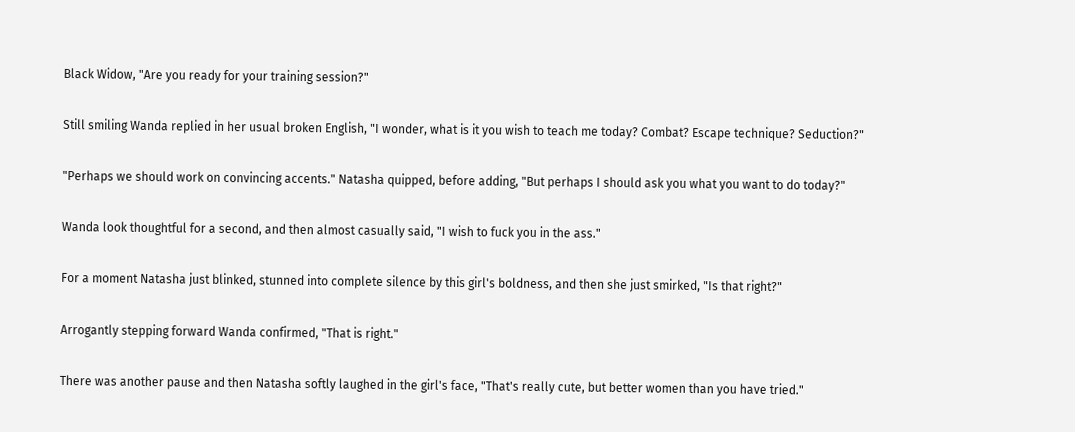Black Widow, "Are you ready for your training session?"

Still smiling Wanda replied in her usual broken English, "I wonder, what is it you wish to teach me today? Combat? Escape technique? Seduction?"

"Perhaps we should work on convincing accents." Natasha quipped, before adding, "But perhaps I should ask you what you want to do today?"

Wanda look thoughtful for a second, and then almost casually said, "I wish to fuck you in the ass."

For a moment Natasha just blinked, stunned into complete silence by this girl's boldness, and then she just smirked, "Is that right?"

Arrogantly stepping forward Wanda confirmed, "That is right."

There was another pause and then Natasha softly laughed in the girl's face, "That's really cute, but better women than you have tried."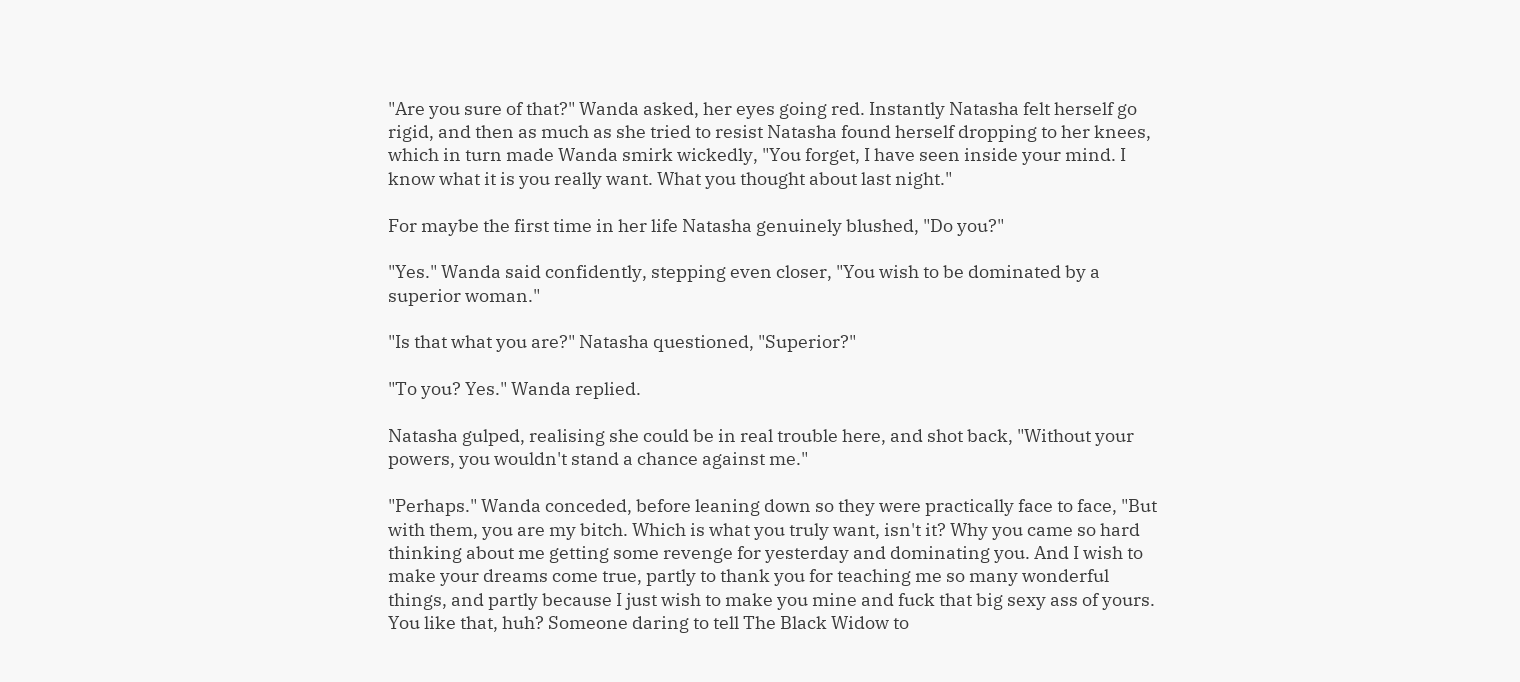"Are you sure of that?" Wanda asked, her eyes going red. Instantly Natasha felt herself go rigid, and then as much as she tried to resist Natasha found herself dropping to her knees, which in turn made Wanda smirk wickedly, "You forget, I have seen inside your mind. I know what it is you really want. What you thought about last night."

For maybe the first time in her life Natasha genuinely blushed, "Do you?"

"Yes." Wanda said confidently, stepping even closer, "You wish to be dominated by a superior woman."

"Is that what you are?" Natasha questioned, "Superior?"

"To you? Yes." Wanda replied.

Natasha gulped, realising she could be in real trouble here, and shot back, "Without your powers, you wouldn't stand a chance against me."

"Perhaps." Wanda conceded, before leaning down so they were practically face to face, "But with them, you are my bitch. Which is what you truly want, isn't it? Why you came so hard thinking about me getting some revenge for yesterday and dominating you. And I wish to make your dreams come true, partly to thank you for teaching me so many wonderful things, and partly because I just wish to make you mine and fuck that big sexy ass of yours. You like that, huh? Someone daring to tell The Black Widow to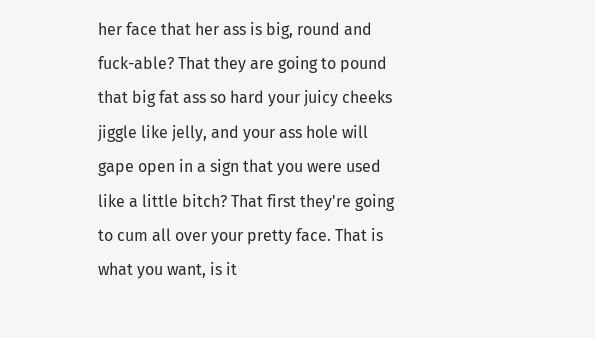her face that her ass is big, round and fuck-able? That they are going to pound that big fat ass so hard your juicy cheeks jiggle like jelly, and your ass hole will gape open in a sign that you were used like a little bitch? That first they're going to cum all over your pretty face. That is what you want, is it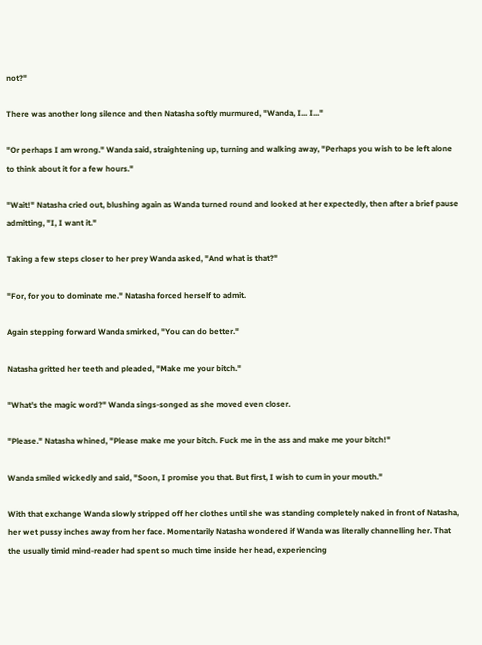not?"

There was another long silence and then Natasha softly murmured, "Wanda, I... I..."

"Or perhaps I am wrong." Wanda said, straightening up, turning and walking away, "Perhaps you wish to be left alone to think about it for a few hours."

"Wait!" Natasha cried out, blushing again as Wanda turned round and looked at her expectedly, then after a brief pause admitting, "I, I want it."

Taking a few steps closer to her prey Wanda asked, "And what is that?"

"For, for you to dominate me." Natasha forced herself to admit.

Again stepping forward Wanda smirked, "You can do better."

Natasha gritted her teeth and pleaded, "Make me your bitch."

"What's the magic word?" Wanda sings-songed as she moved even closer.

"Please." Natasha whined, "Please make me your bitch. Fuck me in the ass and make me your bitch!"

Wanda smiled wickedly and said, "Soon, I promise you that. But first, I wish to cum in your mouth."

With that exchange Wanda slowly stripped off her clothes until she was standing completely naked in front of Natasha, her wet pussy inches away from her face. Momentarily Natasha wondered if Wanda was literally channelling her. That the usually timid mind-reader had spent so much time inside her head, experiencing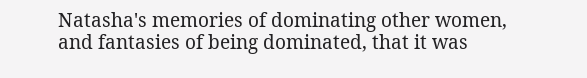Natasha's memories of dominating other women, and fantasies of being dominated, that it was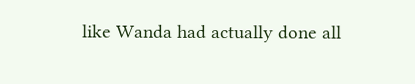like Wanda had actually done all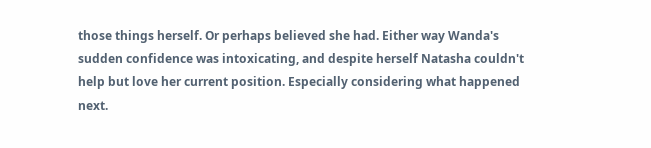those things herself. Or perhaps believed she had. Either way Wanda's sudden confidence was intoxicating, and despite herself Natasha couldn't help but love her current position. Especially considering what happened next.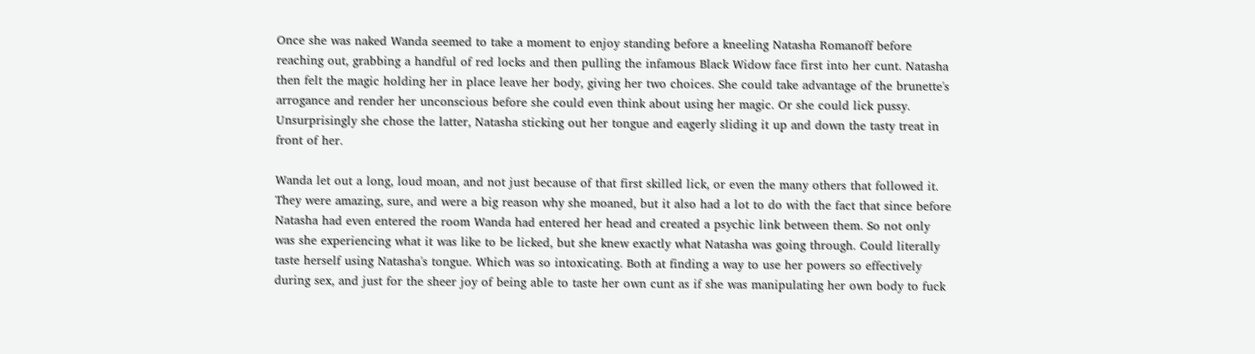Once she was naked Wanda seemed to take a moment to enjoy standing before a kneeling Natasha Romanoff before reaching out, grabbing a handful of red locks and then pulling the infamous Black Widow face first into her cunt. Natasha then felt the magic holding her in place leave her body, giving her two choices. She could take advantage of the brunette's arrogance and render her unconscious before she could even think about using her magic. Or she could lick pussy. Unsurprisingly she chose the latter, Natasha sticking out her tongue and eagerly sliding it up and down the tasty treat in front of her.

Wanda let out a long, loud moan, and not just because of that first skilled lick, or even the many others that followed it. They were amazing, sure, and were a big reason why she moaned, but it also had a lot to do with the fact that since before Natasha had even entered the room Wanda had entered her head and created a psychic link between them. So not only was she experiencing what it was like to be licked, but she knew exactly what Natasha was going through. Could literally taste herself using Natasha's tongue. Which was so intoxicating. Both at finding a way to use her powers so effectively during sex, and just for the sheer joy of being able to taste her own cunt as if she was manipulating her own body to fuck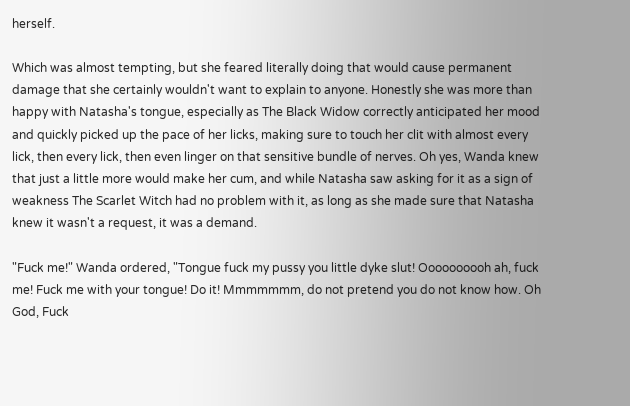herself.

Which was almost tempting, but she feared literally doing that would cause permanent damage that she certainly wouldn't want to explain to anyone. Honestly she was more than happy with Natasha's tongue, especially as The Black Widow correctly anticipated her mood and quickly picked up the pace of her licks, making sure to touch her clit with almost every lick, then every lick, then even linger on that sensitive bundle of nerves. Oh yes, Wanda knew that just a little more would make her cum, and while Natasha saw asking for it as a sign of weakness The Scarlet Witch had no problem with it, as long as she made sure that Natasha knew it wasn't a request, it was a demand.

"Fuck me!" Wanda ordered, "Tongue fuck my pussy you little dyke slut! Oooooooooh ah, fuck me! Fuck me with your tongue! Do it! Mmmmmmm, do not pretend you do not know how. Oh God, Fuck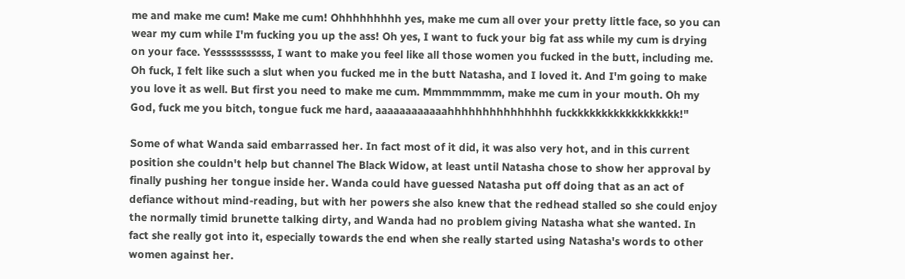me and make me cum! Make me cum! Ohhhhhhhhh yes, make me cum all over your pretty little face, so you can wear my cum while I'm fucking you up the ass! Oh yes, I want to fuck your big fat ass while my cum is drying on your face. Yesssssssssss, I want to make you feel like all those women you fucked in the butt, including me. Oh fuck, I felt like such a slut when you fucked me in the butt Natasha, and I loved it. And I'm going to make you love it as well. But first you need to make me cum. Mmmmmmmm, make me cum in your mouth. Oh my God, fuck me you bitch, tongue fuck me hard, aaaaaaaaaaaahhhhhhhhhhhhhhh fuckkkkkkkkkkkkkkkkkk!"

Some of what Wanda said embarrassed her. In fact most of it did, it was also very hot, and in this current position she couldn't help but channel The Black Widow, at least until Natasha chose to show her approval by finally pushing her tongue inside her. Wanda could have guessed Natasha put off doing that as an act of defiance without mind-reading, but with her powers she also knew that the redhead stalled so she could enjoy the normally timid brunette talking dirty, and Wanda had no problem giving Natasha what she wanted. In fact she really got into it, especially towards the end when she really started using Natasha's words to other women against her.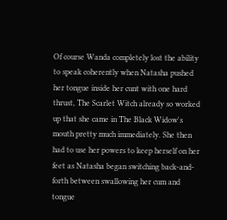Of course Wanda completely lost the ability to speak coherently when Natasha pushed her tongue inside her cunt with one hard thrust, The Scarlet Witch already so worked up that she came in The Black Widow's mouth pretty much immediately. She then had to use her powers to keep herself on her feet as Natasha began switching back-and-forth between swallowing her cum and tongue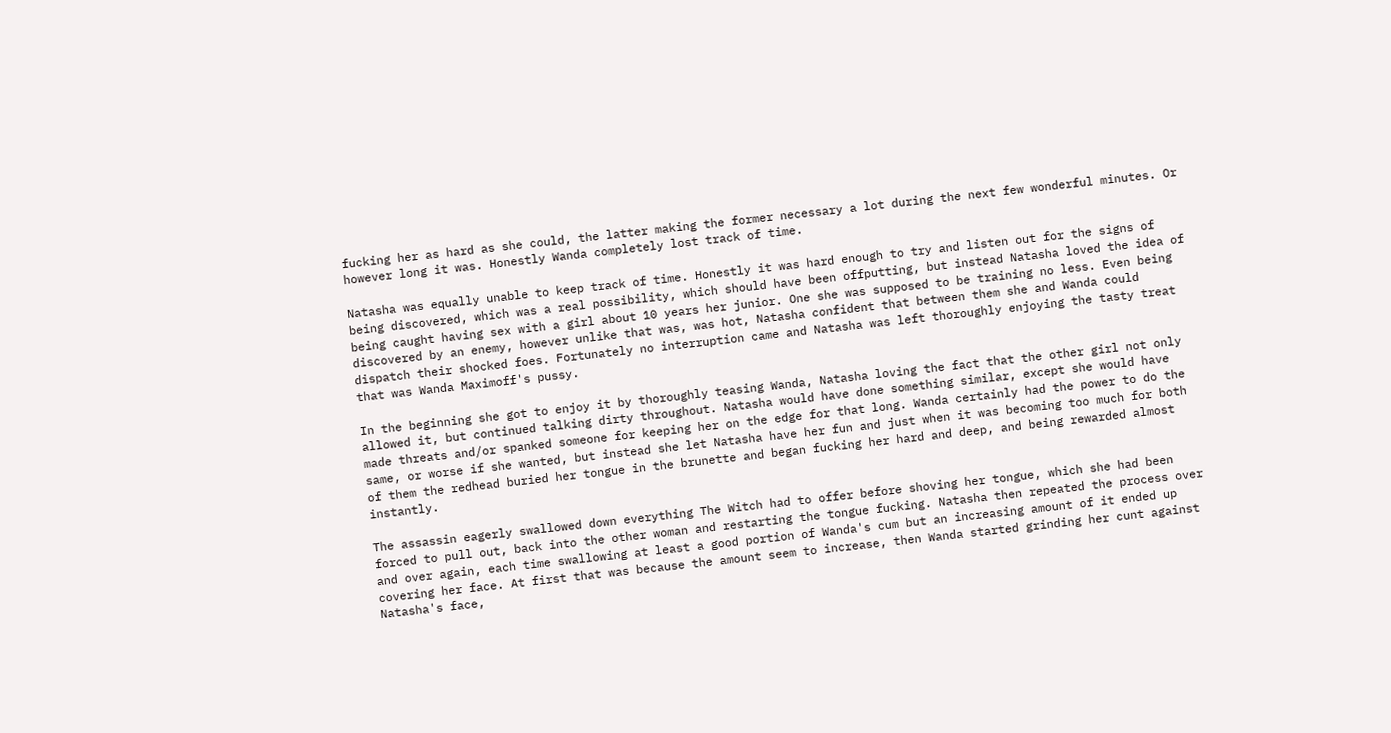fucking her as hard as she could, the latter making the former necessary a lot during the next few wonderful minutes. Or however long it was. Honestly Wanda completely lost track of time.

Natasha was equally unable to keep track of time. Honestly it was hard enough to try and listen out for the signs of being discovered, which was a real possibility, which should have been offputting, but instead Natasha loved the idea of being caught having sex with a girl about 10 years her junior. One she was supposed to be training no less. Even being discovered by an enemy, however unlike that was, was hot, Natasha confident that between them she and Wanda could dispatch their shocked foes. Fortunately no interruption came and Natasha was left thoroughly enjoying the tasty treat that was Wanda Maximoff's pussy.

In the beginning she got to enjoy it by thoroughly teasing Wanda, Natasha loving the fact that the other girl not only allowed it, but continued talking dirty throughout. Natasha would have done something similar, except she would have made threats and/or spanked someone for keeping her on the edge for that long. Wanda certainly had the power to do the same, or worse if she wanted, but instead she let Natasha have her fun and just when it was becoming too much for both of them the redhead buried her tongue in the brunette and began fucking her hard and deep, and being rewarded almost instantly.

The assassin eagerly swallowed down everything The Witch had to offer before shoving her tongue, which she had been forced to pull out, back into the other woman and restarting the tongue fucking. Natasha then repeated the process over and over again, each time swallowing at least a good portion of Wanda's cum but an increasing amount of it ended up covering her face. At first that was because the amount seem to increase, then Wanda started grinding her cunt against Natasha's face,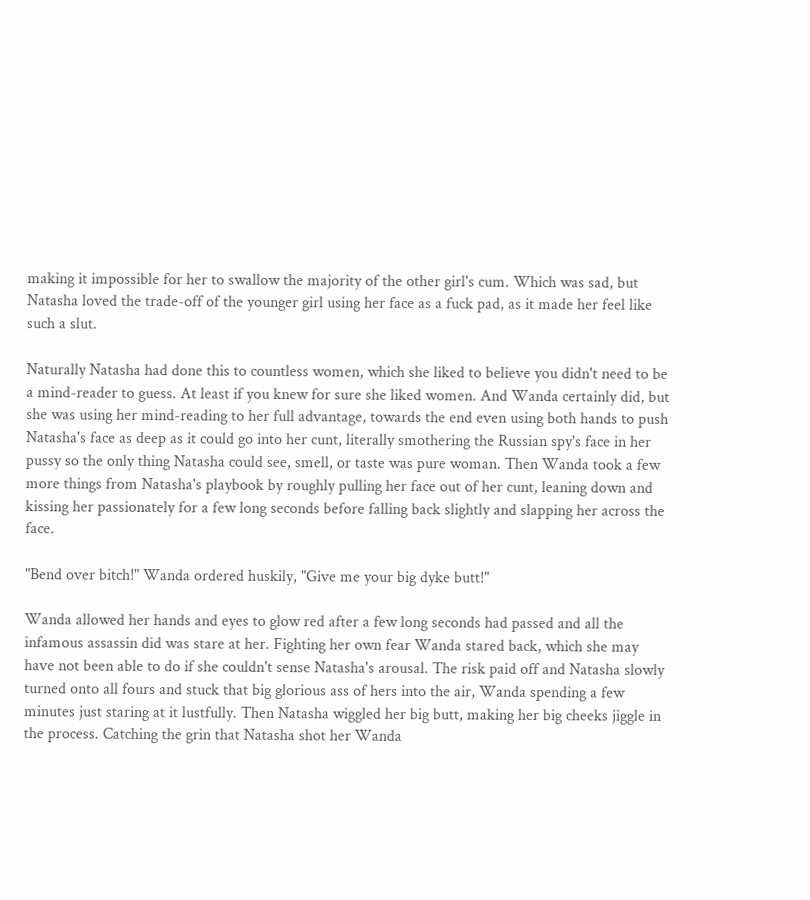making it impossible for her to swallow the majority of the other girl's cum. Which was sad, but Natasha loved the trade-off of the younger girl using her face as a fuck pad, as it made her feel like such a slut.

Naturally Natasha had done this to countless women, which she liked to believe you didn't need to be a mind-reader to guess. At least if you knew for sure she liked women. And Wanda certainly did, but she was using her mind-reading to her full advantage, towards the end even using both hands to push Natasha's face as deep as it could go into her cunt, literally smothering the Russian spy's face in her pussy so the only thing Natasha could see, smell, or taste was pure woman. Then Wanda took a few more things from Natasha's playbook by roughly pulling her face out of her cunt, leaning down and kissing her passionately for a few long seconds before falling back slightly and slapping her across the face.

"Bend over bitch!" Wanda ordered huskily, "Give me your big dyke butt!"

Wanda allowed her hands and eyes to glow red after a few long seconds had passed and all the infamous assassin did was stare at her. Fighting her own fear Wanda stared back, which she may have not been able to do if she couldn't sense Natasha's arousal. The risk paid off and Natasha slowly turned onto all fours and stuck that big glorious ass of hers into the air, Wanda spending a few minutes just staring at it lustfully. Then Natasha wiggled her big butt, making her big cheeks jiggle in the process. Catching the grin that Natasha shot her Wanda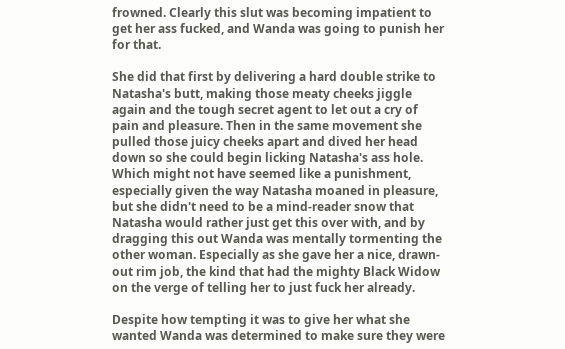frowned. Clearly this slut was becoming impatient to get her ass fucked, and Wanda was going to punish her for that.

She did that first by delivering a hard double strike to Natasha's butt, making those meaty cheeks jiggle again and the tough secret agent to let out a cry of pain and pleasure. Then in the same movement she pulled those juicy cheeks apart and dived her head down so she could begin licking Natasha's ass hole. Which might not have seemed like a punishment, especially given the way Natasha moaned in pleasure, but she didn't need to be a mind-reader snow that Natasha would rather just get this over with, and by dragging this out Wanda was mentally tormenting the other woman. Especially as she gave her a nice, drawn-out rim job, the kind that had the mighty Black Widow on the verge of telling her to just fuck her already.

Despite how tempting it was to give her what she wanted Wanda was determined to make sure they were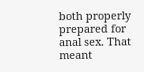both properly prepared for anal sex. That meant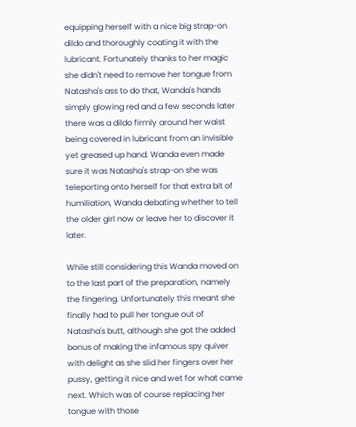equipping herself with a nice big strap-on dildo and thoroughly coating it with the lubricant. Fortunately thanks to her magic she didn't need to remove her tongue from Natasha's ass to do that, Wanda's hands simply glowing red and a few seconds later there was a dildo firmly around her waist being covered in lubricant from an invisible yet greased up hand. Wanda even made sure it was Natasha's strap-on she was teleporting onto herself for that extra bit of humiliation, Wanda debating whether to tell the older girl now or leave her to discover it later.

While still considering this Wanda moved on to the last part of the preparation, namely the fingering. Unfortunately this meant she finally had to pull her tongue out of Natasha's butt, although she got the added bonus of making the infamous spy quiver with delight as she slid her fingers over her pussy, getting it nice and wet for what came next. Which was of course replacing her tongue with those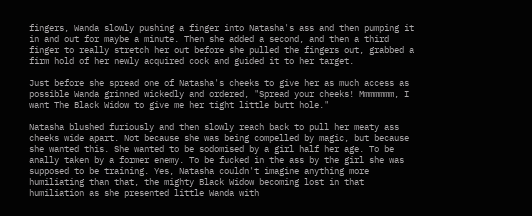fingers, Wanda slowly pushing a finger into Natasha's ass and then pumping it in and out for maybe a minute. Then she added a second, and then a third finger to really stretch her out before she pulled the fingers out, grabbed a firm hold of her newly acquired cock and guided it to her target.

Just before she spread one of Natasha's cheeks to give her as much access as possible Wanda grinned wickedly and ordered, "Spread your cheeks! Mmmmmmm, I want The Black Widow to give me her tight little butt hole."

Natasha blushed furiously and then slowly reach back to pull her meaty ass cheeks wide apart. Not because she was being compelled by magic, but because she wanted this. She wanted to be sodomised by a girl half her age. To be anally taken by a former enemy. To be fucked in the ass by the girl she was supposed to be training. Yes, Natasha couldn't imagine anything more humiliating than that, the mighty Black Widow becoming lost in that humiliation as she presented little Wanda with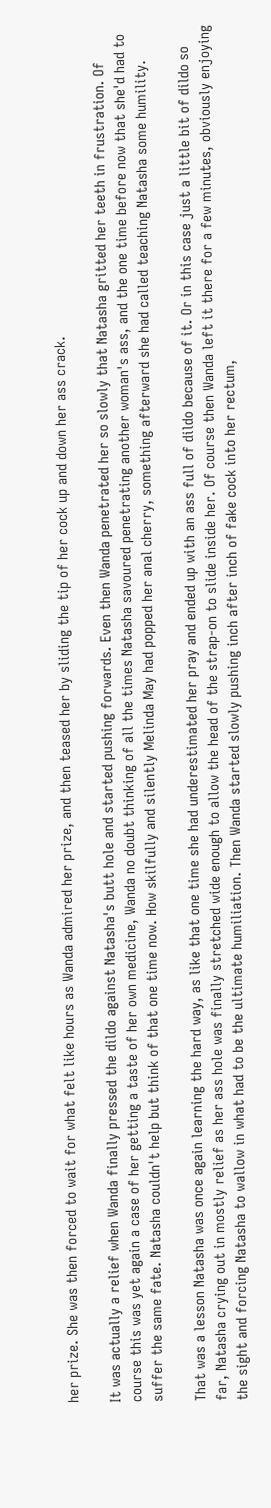her prize. She was then forced to wait for what felt like hours as Wanda admired her prize, and then teased her by sliding the tip of her cock up and down her ass crack.

It was actually a relief when Wanda finally pressed the dildo against Natasha's butt hole and started pushing forwards. Even then Wanda penetrated her so slowly that Natasha gritted her teeth in frustration. Of course this was yet again a case of her getting a taste of her own medicine, Wanda no doubt thinking of all the times Natasha savoured penetrating another woman's ass, and the one time before now that she'd had to suffer the same fate. Natasha couldn't help but think of that one time now. How skilfully and silently Melinda May had popped her anal cherry, something afterward she had called teaching Natasha some humility.

That was a lesson Natasha was once again learning the hard way, as like that one time she had underestimated her pray and ended up with an ass full of dildo because of it. Or in this case just a little bit of dildo so far, Natasha crying out in mostly relief as her ass hole was finally stretched wide enough to allow the head of the strap-on to slide inside her. Of course then Wanda left it there for a few minutes, obviously enjoying the sight and forcing Natasha to wallow in what had to be the ultimate humiliation. Then Wanda started slowly pushing inch after inch of fake cock into her rectum,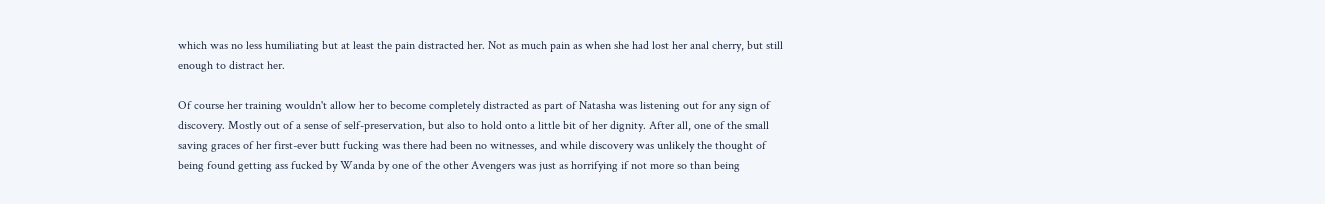which was no less humiliating but at least the pain distracted her. Not as much pain as when she had lost her anal cherry, but still enough to distract her.

Of course her training wouldn't allow her to become completely distracted as part of Natasha was listening out for any sign of discovery. Mostly out of a sense of self-preservation, but also to hold onto a little bit of her dignity. After all, one of the small saving graces of her first-ever butt fucking was there had been no witnesses, and while discovery was unlikely the thought of being found getting ass fucked by Wanda by one of the other Avengers was just as horrifying if not more so than being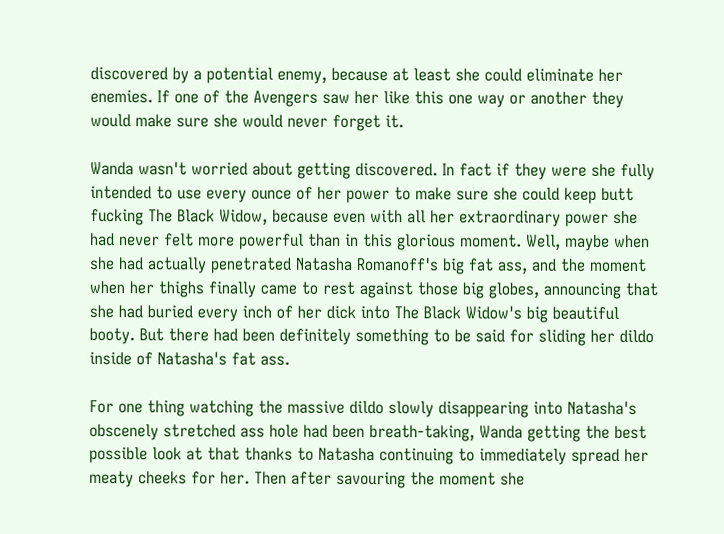discovered by a potential enemy, because at least she could eliminate her enemies. If one of the Avengers saw her like this one way or another they would make sure she would never forget it.

Wanda wasn't worried about getting discovered. In fact if they were she fully intended to use every ounce of her power to make sure she could keep butt fucking The Black Widow, because even with all her extraordinary power she had never felt more powerful than in this glorious moment. Well, maybe when she had actually penetrated Natasha Romanoff's big fat ass, and the moment when her thighs finally came to rest against those big globes, announcing that she had buried every inch of her dick into The Black Widow's big beautiful booty. But there had been definitely something to be said for sliding her dildo inside of Natasha's fat ass.

For one thing watching the massive dildo slowly disappearing into Natasha's obscenely stretched ass hole had been breath-taking, Wanda getting the best possible look at that thanks to Natasha continuing to immediately spread her meaty cheeks for her. Then after savouring the moment she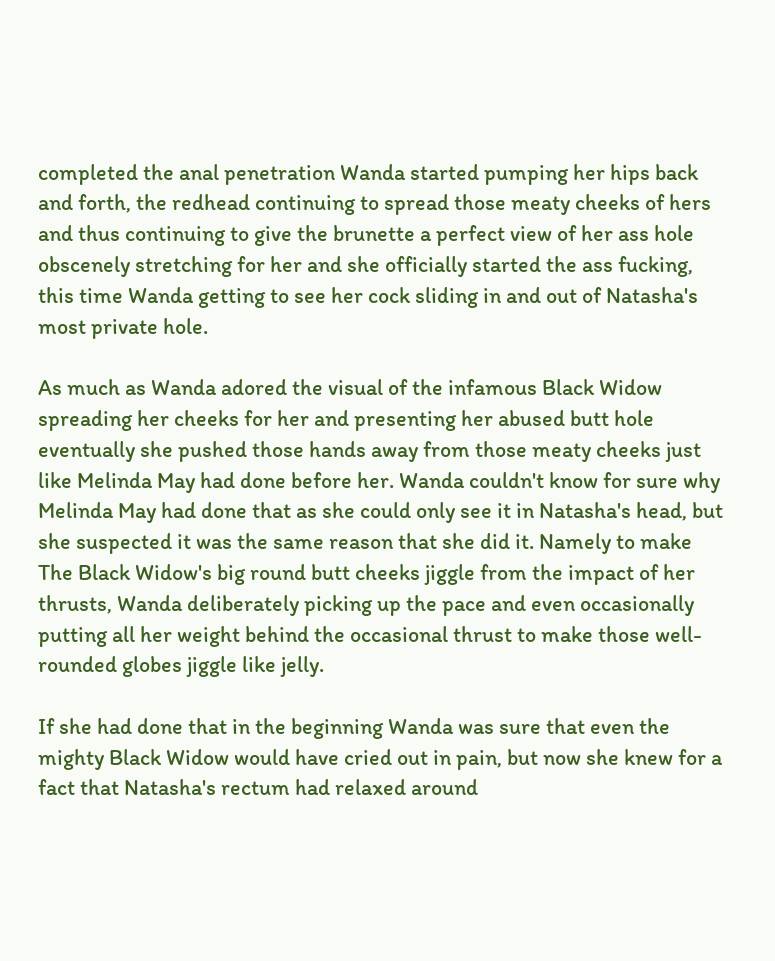completed the anal penetration Wanda started pumping her hips back and forth, the redhead continuing to spread those meaty cheeks of hers and thus continuing to give the brunette a perfect view of her ass hole obscenely stretching for her and she officially started the ass fucking, this time Wanda getting to see her cock sliding in and out of Natasha's most private hole.

As much as Wanda adored the visual of the infamous Black Widow spreading her cheeks for her and presenting her abused butt hole eventually she pushed those hands away from those meaty cheeks just like Melinda May had done before her. Wanda couldn't know for sure why Melinda May had done that as she could only see it in Natasha's head, but she suspected it was the same reason that she did it. Namely to make The Black Widow's big round butt cheeks jiggle from the impact of her thrusts, Wanda deliberately picking up the pace and even occasionally putting all her weight behind the occasional thrust to make those well-rounded globes jiggle like jelly.

If she had done that in the beginning Wanda was sure that even the mighty Black Widow would have cried out in pain, but now she knew for a fact that Natasha's rectum had relaxed around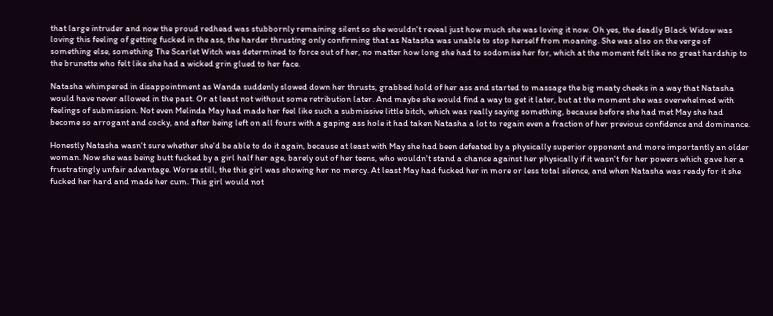that large intruder and now the proud redhead was stubbornly remaining silent so she wouldn't reveal just how much she was loving it now. Oh yes, the deadly Black Widow was loving this feeling of getting fucked in the ass, the harder thrusting only confirming that as Natasha was unable to stop herself from moaning. She was also on the verge of something else, something The Scarlet Witch was determined to force out of her, no matter how long she had to sodomise her for, which at the moment felt like no great hardship to the brunette who felt like she had a wicked grin glued to her face.

Natasha whimpered in disappointment as Wanda suddenly slowed down her thrusts, grabbed hold of her ass and started to massage the big meaty cheeks in a way that Natasha would have never allowed in the past. Or at least not without some retribution later. And maybe she would find a way to get it later, but at the moment she was overwhelmed with feelings of submission. Not even Melinda May had made her feel like such a submissive little bitch, which was really saying something, because before she had met May she had become so arrogant and cocky, and after being left on all fours with a gaping ass hole it had taken Natasha a lot to regain even a fraction of her previous confidence and dominance.

Honestly Natasha wasn't sure whether she'd be able to do it again, because at least with May she had been defeated by a physically superior opponent and more importantly an older woman. Now she was being butt fucked by a girl half her age, barely out of her teens, who wouldn't stand a chance against her physically if it wasn't for her powers which gave her a frustratingly unfair advantage. Worse still, the this girl was showing her no mercy. At least May had fucked her in more or less total silence, and when Natasha was ready for it she fucked her hard and made her cum. This girl would not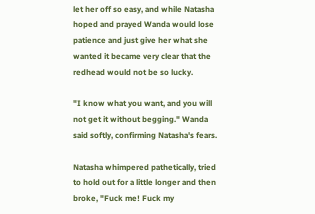let her off so easy, and while Natasha hoped and prayed Wanda would lose patience and just give her what she wanted it became very clear that the redhead would not be so lucky.

"I know what you want, and you will not get it without begging." Wanda said softly, confirming Natasha's fears.

Natasha whimpered pathetically, tried to hold out for a little longer and then broke, "Fuck me! Fuck my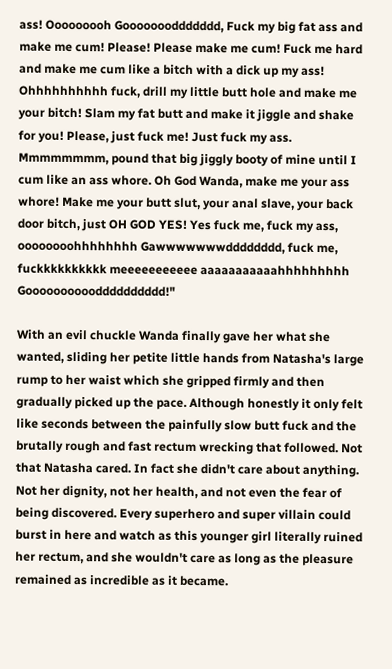ass! Ooooooooh Goooooooddddddd, Fuck my big fat ass and make me cum! Please! Please make me cum! Fuck me hard and make me cum like a bitch with a dick up my ass! Ohhhhhhhhhh fuck, drill my little butt hole and make me your bitch! Slam my fat butt and make it jiggle and shake for you! Please, just fuck me! Just fuck my ass. Mmmmmmmm, pound that big jiggly booty of mine until I cum like an ass whore. Oh God Wanda, make me your ass whore! Make me your butt slut, your anal slave, your back door bitch, just OH GOD YES! Yes fuck me, fuck my ass, oooooooohhhhhhhh Gawwwwwwwdddddddd, fuck me, fuckkkkkkkkkk meeeeeeeeeee aaaaaaaaaaahhhhhhhhh Goooooooooodddddddddd!"

With an evil chuckle Wanda finally gave her what she wanted, sliding her petite little hands from Natasha's large rump to her waist which she gripped firmly and then gradually picked up the pace. Although honestly it only felt like seconds between the painfully slow butt fuck and the brutally rough and fast rectum wrecking that followed. Not that Natasha cared. In fact she didn't care about anything. Not her dignity, not her health, and not even the fear of being discovered. Every superhero and super villain could burst in here and watch as this younger girl literally ruined her rectum, and she wouldn't care as long as the pleasure remained as incredible as it became.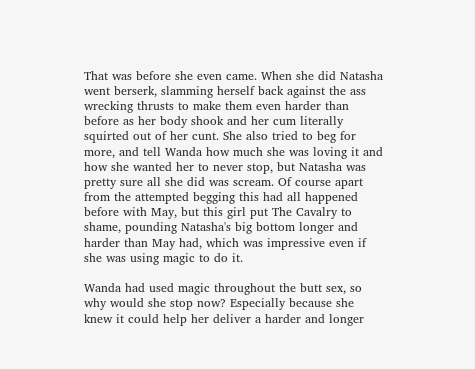That was before she even came. When she did Natasha went berserk, slamming herself back against the ass wrecking thrusts to make them even harder than before as her body shook and her cum literally squirted out of her cunt. She also tried to beg for more, and tell Wanda how much she was loving it and how she wanted her to never stop, but Natasha was pretty sure all she did was scream. Of course apart from the attempted begging this had all happened before with May, but this girl put The Cavalry to shame, pounding Natasha's big bottom longer and harder than May had, which was impressive even if she was using magic to do it.

Wanda had used magic throughout the butt sex, so why would she stop now? Especially because she knew it could help her deliver a harder and longer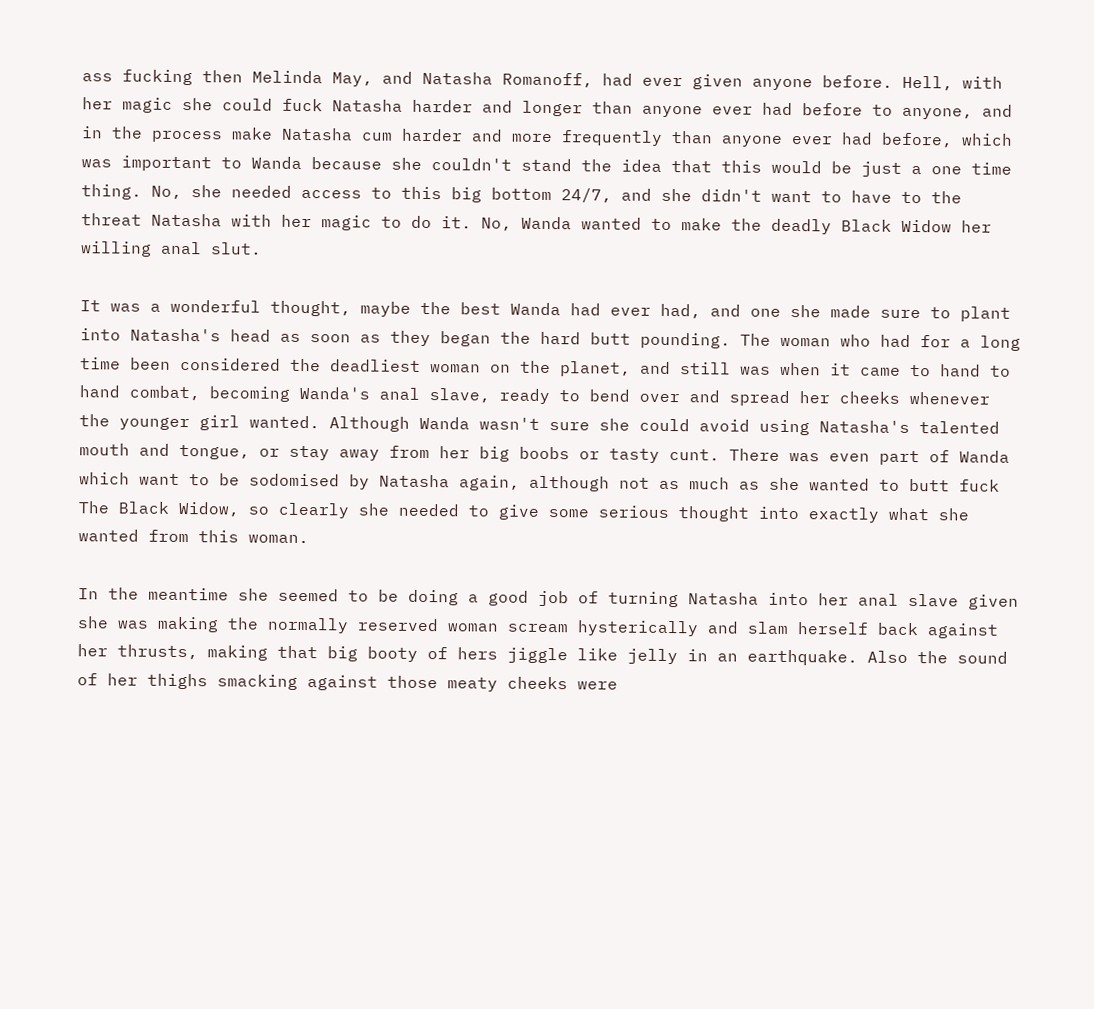ass fucking then Melinda May, and Natasha Romanoff, had ever given anyone before. Hell, with her magic she could fuck Natasha harder and longer than anyone ever had before to anyone, and in the process make Natasha cum harder and more frequently than anyone ever had before, which was important to Wanda because she couldn't stand the idea that this would be just a one time thing. No, she needed access to this big bottom 24/7, and she didn't want to have to the threat Natasha with her magic to do it. No, Wanda wanted to make the deadly Black Widow her willing anal slut.

It was a wonderful thought, maybe the best Wanda had ever had, and one she made sure to plant into Natasha's head as soon as they began the hard butt pounding. The woman who had for a long time been considered the deadliest woman on the planet, and still was when it came to hand to hand combat, becoming Wanda's anal slave, ready to bend over and spread her cheeks whenever the younger girl wanted. Although Wanda wasn't sure she could avoid using Natasha's talented mouth and tongue, or stay away from her big boobs or tasty cunt. There was even part of Wanda which want to be sodomised by Natasha again, although not as much as she wanted to butt fuck The Black Widow, so clearly she needed to give some serious thought into exactly what she wanted from this woman.

In the meantime she seemed to be doing a good job of turning Natasha into her anal slave given she was making the normally reserved woman scream hysterically and slam herself back against her thrusts, making that big booty of hers jiggle like jelly in an earthquake. Also the sound of her thighs smacking against those meaty cheeks were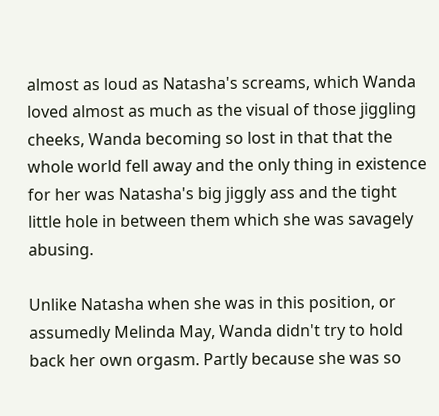almost as loud as Natasha's screams, which Wanda loved almost as much as the visual of those jiggling cheeks, Wanda becoming so lost in that that the whole world fell away and the only thing in existence for her was Natasha's big jiggly ass and the tight little hole in between them which she was savagely abusing.

Unlike Natasha when she was in this position, or assumedly Melinda May, Wanda didn't try to hold back her own orgasm. Partly because she was so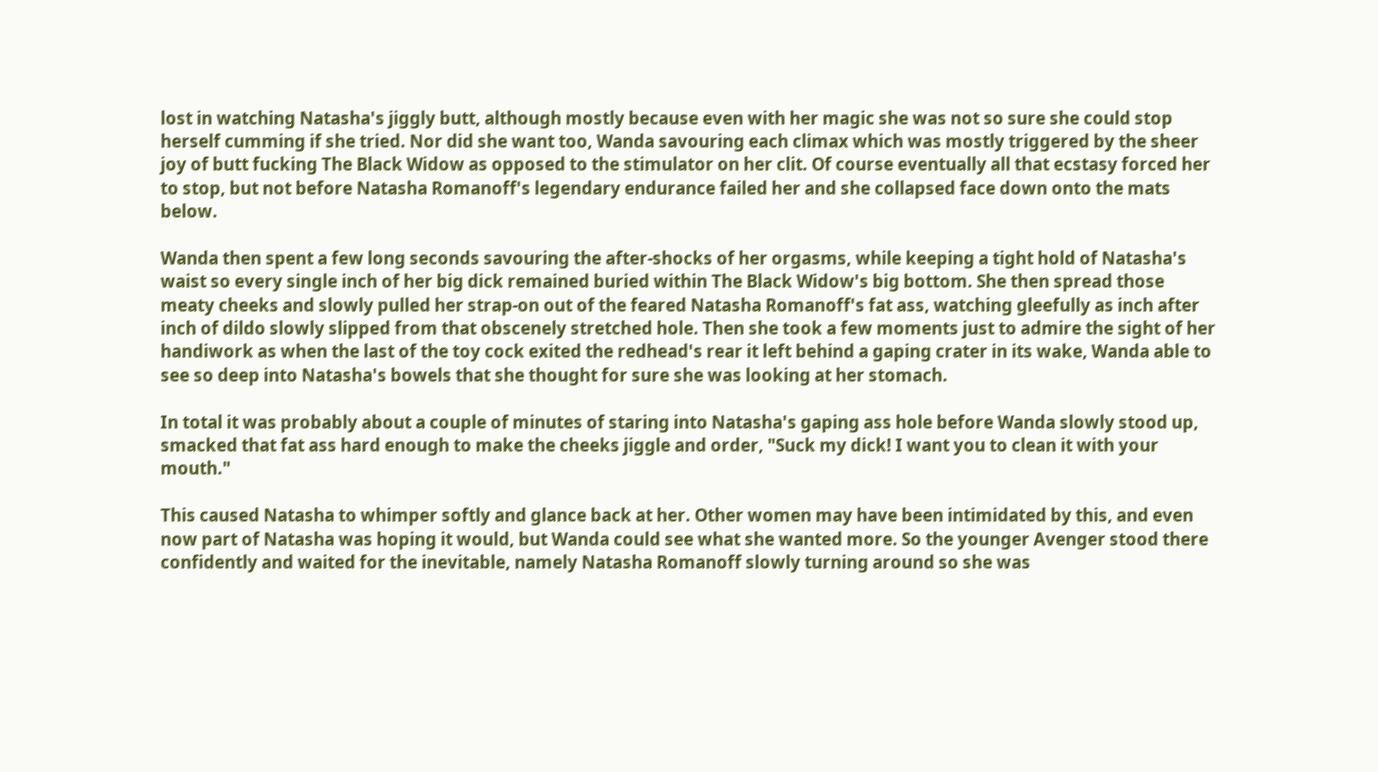lost in watching Natasha's jiggly butt, although mostly because even with her magic she was not so sure she could stop herself cumming if she tried. Nor did she want too, Wanda savouring each climax which was mostly triggered by the sheer joy of butt fucking The Black Widow as opposed to the stimulator on her clit. Of course eventually all that ecstasy forced her to stop, but not before Natasha Romanoff's legendary endurance failed her and she collapsed face down onto the mats below.

Wanda then spent a few long seconds savouring the after-shocks of her orgasms, while keeping a tight hold of Natasha's waist so every single inch of her big dick remained buried within The Black Widow's big bottom. She then spread those meaty cheeks and slowly pulled her strap-on out of the feared Natasha Romanoff's fat ass, watching gleefully as inch after inch of dildo slowly slipped from that obscenely stretched hole. Then she took a few moments just to admire the sight of her handiwork as when the last of the toy cock exited the redhead's rear it left behind a gaping crater in its wake, Wanda able to see so deep into Natasha's bowels that she thought for sure she was looking at her stomach.

In total it was probably about a couple of minutes of staring into Natasha's gaping ass hole before Wanda slowly stood up, smacked that fat ass hard enough to make the cheeks jiggle and order, "Suck my dick! I want you to clean it with your mouth."

This caused Natasha to whimper softly and glance back at her. Other women may have been intimidated by this, and even now part of Natasha was hoping it would, but Wanda could see what she wanted more. So the younger Avenger stood there confidently and waited for the inevitable, namely Natasha Romanoff slowly turning around so she was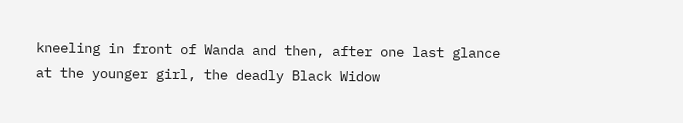kneeling in front of Wanda and then, after one last glance at the younger girl, the deadly Black Widow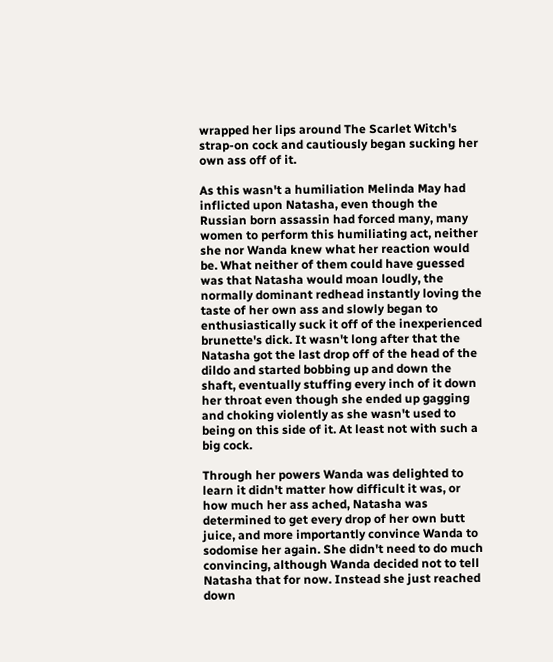wrapped her lips around The Scarlet Witch's strap-on cock and cautiously began sucking her own ass off of it.

As this wasn't a humiliation Melinda May had inflicted upon Natasha, even though the Russian born assassin had forced many, many women to perform this humiliating act, neither she nor Wanda knew what her reaction would be. What neither of them could have guessed was that Natasha would moan loudly, the normally dominant redhead instantly loving the taste of her own ass and slowly began to enthusiastically suck it off of the inexperienced brunette's dick. It wasn't long after that the Natasha got the last drop off of the head of the dildo and started bobbing up and down the shaft, eventually stuffing every inch of it down her throat even though she ended up gagging and choking violently as she wasn't used to being on this side of it. At least not with such a big cock.

Through her powers Wanda was delighted to learn it didn't matter how difficult it was, or how much her ass ached, Natasha was determined to get every drop of her own butt juice, and more importantly convince Wanda to sodomise her again. She didn't need to do much convincing, although Wanda decided not to tell Natasha that for now. Instead she just reached down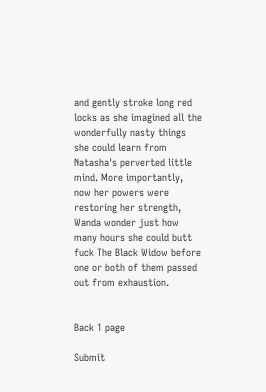and gently stroke long red locks as she imagined all the wonderfully nasty things she could learn from Natasha's perverted little mind. More importantly, now her powers were restoring her strength, Wanda wonder just how many hours she could butt fuck The Black Widow before one or both of them passed out from exhaustion.


Back 1 page

Submit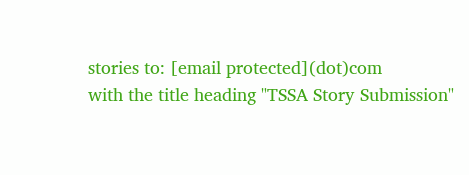stories to: [email protected](dot)com
with the title heading "TSSA Story Submission"